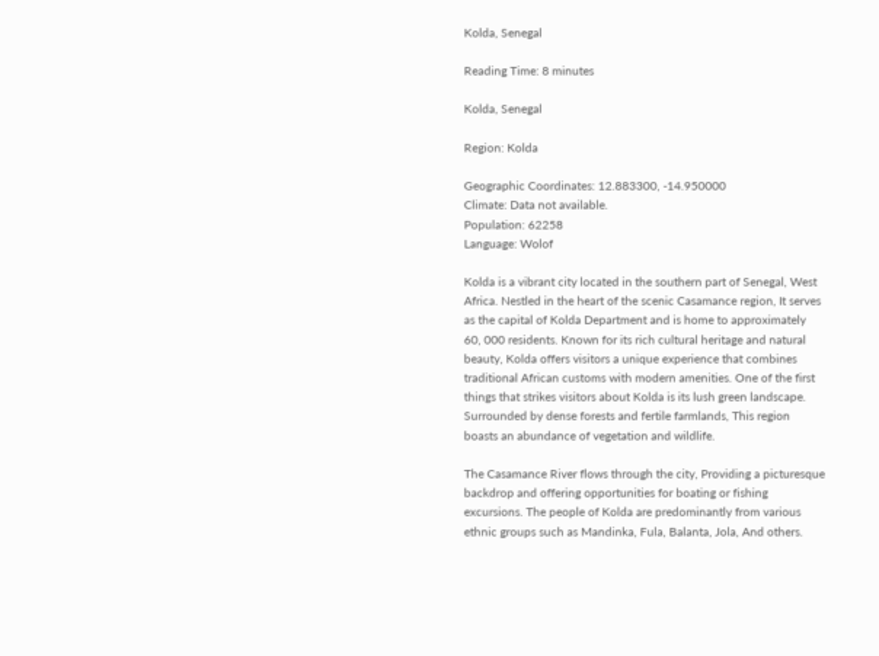Kolda, Senegal

Reading Time: 8 minutes

Kolda, Senegal

Region: Kolda

Geographic Coordinates: 12.883300, -14.950000
Climate: Data not available.
Population: 62258
Language: Wolof

Kolda is a vibrant city located in the southern part of Senegal, West Africa. Nestled in the heart of the scenic Casamance region, It serves as the capital of Kolda Department and is home to approximately 60, 000 residents. Known for its rich cultural heritage and natural beauty, Kolda offers visitors a unique experience that combines traditional African customs with modern amenities. One of the first things that strikes visitors about Kolda is its lush green landscape. Surrounded by dense forests and fertile farmlands, This region boasts an abundance of vegetation and wildlife.

The Casamance River flows through the city, Providing a picturesque backdrop and offering opportunities for boating or fishing excursions. The people of Kolda are predominantly from various ethnic groups such as Mandinka, Fula, Balanta, Jola, And others.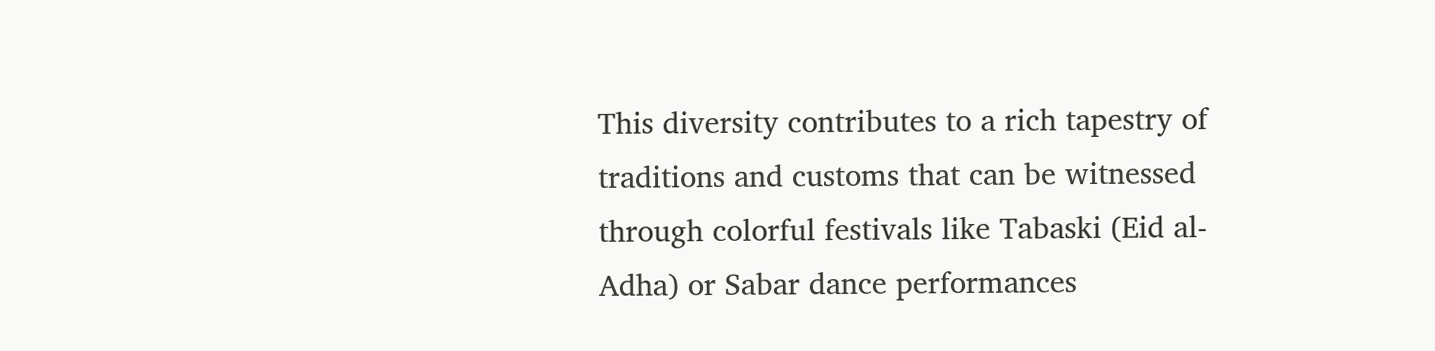This diversity contributes to a rich tapestry of traditions and customs that can be witnessed through colorful festivals like Tabaski (Eid al-Adha) or Sabar dance performances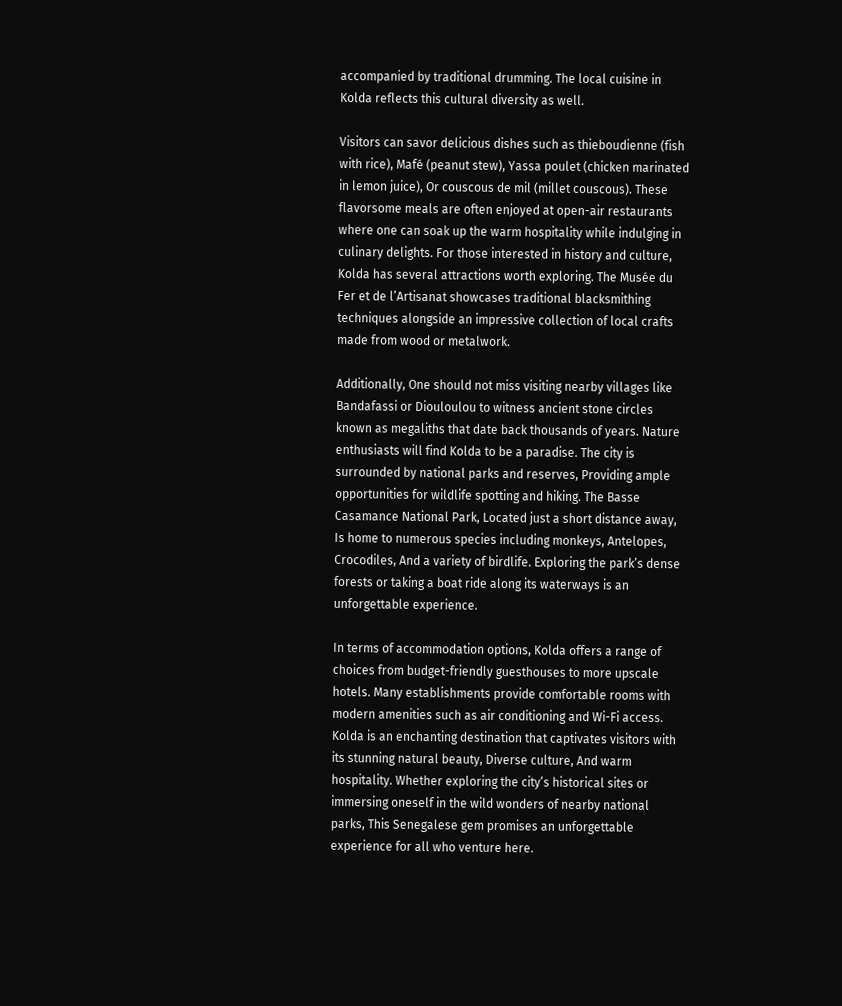accompanied by traditional drumming. The local cuisine in Kolda reflects this cultural diversity as well.

Visitors can savor delicious dishes such as thieboudienne (fish with rice), Mafé (peanut stew), Yassa poulet (chicken marinated in lemon juice), Or couscous de mil (millet couscous). These flavorsome meals are often enjoyed at open-air restaurants where one can soak up the warm hospitality while indulging in culinary delights. For those interested in history and culture, Kolda has several attractions worth exploring. The Musée du Fer et de l’Artisanat showcases traditional blacksmithing techniques alongside an impressive collection of local crafts made from wood or metalwork.

Additionally, One should not miss visiting nearby villages like Bandafassi or Diouloulou to witness ancient stone circles known as megaliths that date back thousands of years. Nature enthusiasts will find Kolda to be a paradise. The city is surrounded by national parks and reserves, Providing ample opportunities for wildlife spotting and hiking. The Basse Casamance National Park, Located just a short distance away, Is home to numerous species including monkeys, Antelopes, Crocodiles, And a variety of birdlife. Exploring the park’s dense forests or taking a boat ride along its waterways is an unforgettable experience.

In terms of accommodation options, Kolda offers a range of choices from budget-friendly guesthouses to more upscale hotels. Many establishments provide comfortable rooms with modern amenities such as air conditioning and Wi-Fi access. Kolda is an enchanting destination that captivates visitors with its stunning natural beauty, Diverse culture, And warm hospitality. Whether exploring the city’s historical sites or immersing oneself in the wild wonders of nearby national parks, This Senegalese gem promises an unforgettable experience for all who venture here.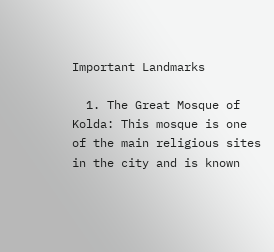Important Landmarks

  1. The Great Mosque of Kolda: This mosque is one of the main religious sites in the city and is known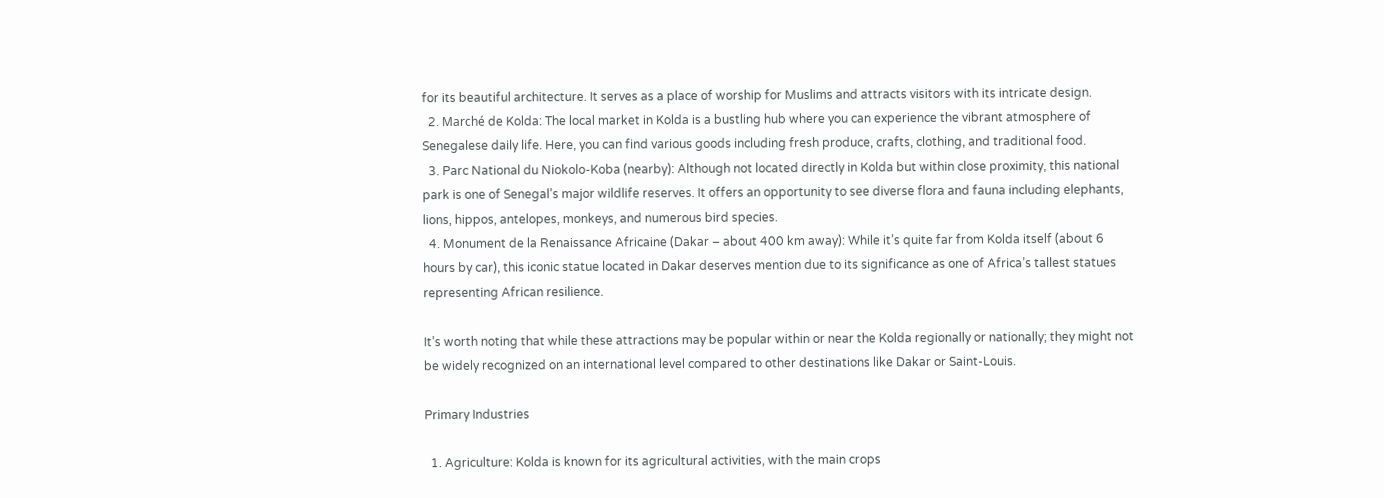for its beautiful architecture. It serves as a place of worship for Muslims and attracts visitors with its intricate design.
  2. Marché de Kolda: The local market in Kolda is a bustling hub where you can experience the vibrant atmosphere of Senegalese daily life. Here, you can find various goods including fresh produce, crafts, clothing, and traditional food.
  3. Parc National du Niokolo-Koba (nearby): Although not located directly in Kolda but within close proximity, this national park is one of Senegal’s major wildlife reserves. It offers an opportunity to see diverse flora and fauna including elephants, lions, hippos, antelopes, monkeys, and numerous bird species.
  4. Monument de la Renaissance Africaine (Dakar – about 400 km away): While it’s quite far from Kolda itself (about 6 hours by car), this iconic statue located in Dakar deserves mention due to its significance as one of Africa’s tallest statues representing African resilience.

It’s worth noting that while these attractions may be popular within or near the Kolda regionally or nationally; they might not be widely recognized on an international level compared to other destinations like Dakar or Saint-Louis.

Primary Industries

  1. Agriculture: Kolda is known for its agricultural activities, with the main crops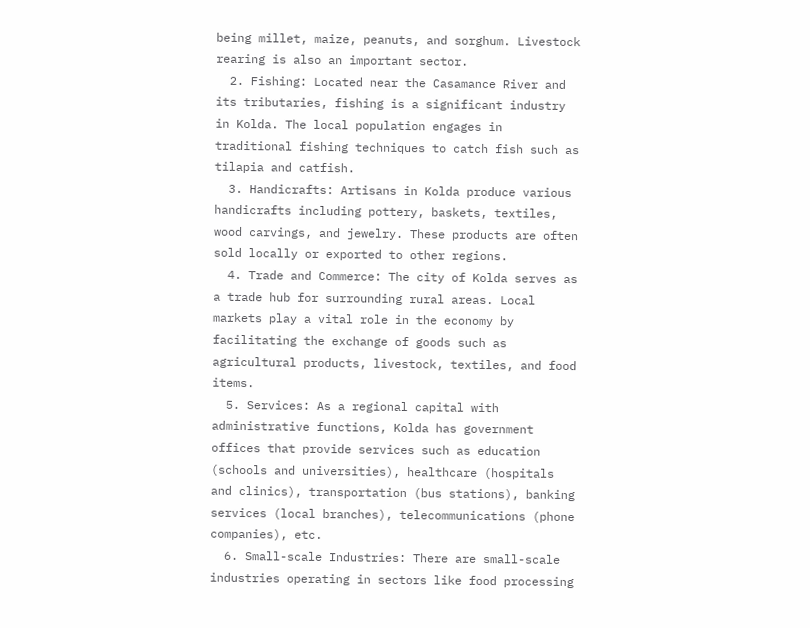being millet, maize, peanuts, and sorghum. Livestock rearing is also an important sector.
  2. Fishing: Located near the Casamance River and its tributaries, fishing is a significant industry in Kolda. The local population engages in traditional fishing techniques to catch fish such as tilapia and catfish.
  3. Handicrafts: Artisans in Kolda produce various handicrafts including pottery, baskets, textiles, wood carvings, and jewelry. These products are often sold locally or exported to other regions.
  4. Trade and Commerce: The city of Kolda serves as a trade hub for surrounding rural areas. Local markets play a vital role in the economy by facilitating the exchange of goods such as agricultural products, livestock, textiles, and food items.
  5. Services: As a regional capital with administrative functions, Kolda has government offices that provide services such as education (schools and universities), healthcare (hospitals and clinics), transportation (bus stations), banking services (local branches), telecommunications (phone companies), etc.
  6. Small-scale Industries: There are small-scale industries operating in sectors like food processing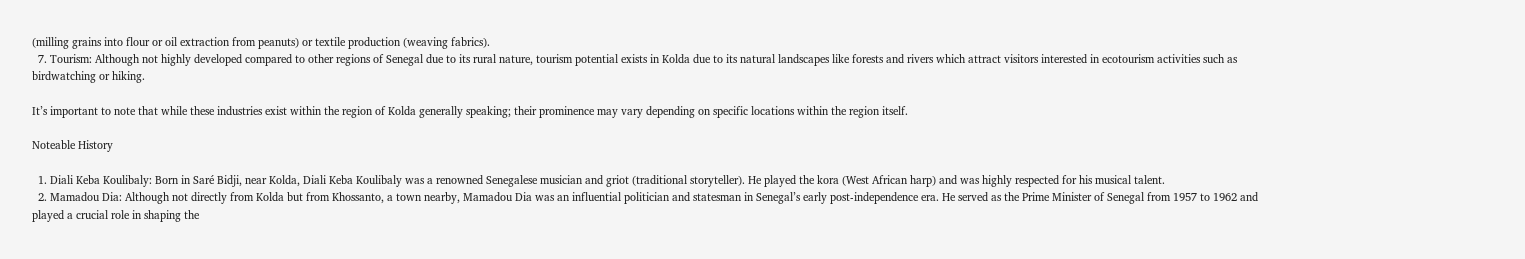(milling grains into flour or oil extraction from peanuts) or textile production (weaving fabrics).
  7. Tourism: Although not highly developed compared to other regions of Senegal due to its rural nature, tourism potential exists in Kolda due to its natural landscapes like forests and rivers which attract visitors interested in ecotourism activities such as birdwatching or hiking.

It’s important to note that while these industries exist within the region of Kolda generally speaking; their prominence may vary depending on specific locations within the region itself.

Noteable History

  1. Diali Keba Koulibaly: Born in Saré Bidji, near Kolda, Diali Keba Koulibaly was a renowned Senegalese musician and griot (traditional storyteller). He played the kora (West African harp) and was highly respected for his musical talent.
  2. Mamadou Dia: Although not directly from Kolda but from Khossanto, a town nearby, Mamadou Dia was an influential politician and statesman in Senegal’s early post-independence era. He served as the Prime Minister of Senegal from 1957 to 1962 and played a crucial role in shaping the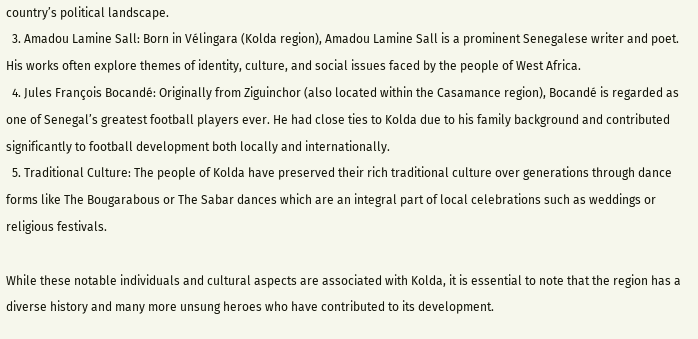country’s political landscape.
  3. Amadou Lamine Sall: Born in Vélingara (Kolda region), Amadou Lamine Sall is a prominent Senegalese writer and poet. His works often explore themes of identity, culture, and social issues faced by the people of West Africa.
  4. Jules François Bocandé: Originally from Ziguinchor (also located within the Casamance region), Bocandé is regarded as one of Senegal’s greatest football players ever. He had close ties to Kolda due to his family background and contributed significantly to football development both locally and internationally.
  5. Traditional Culture: The people of Kolda have preserved their rich traditional culture over generations through dance forms like The Bougarabous or The Sabar dances which are an integral part of local celebrations such as weddings or religious festivals.

While these notable individuals and cultural aspects are associated with Kolda, it is essential to note that the region has a diverse history and many more unsung heroes who have contributed to its development.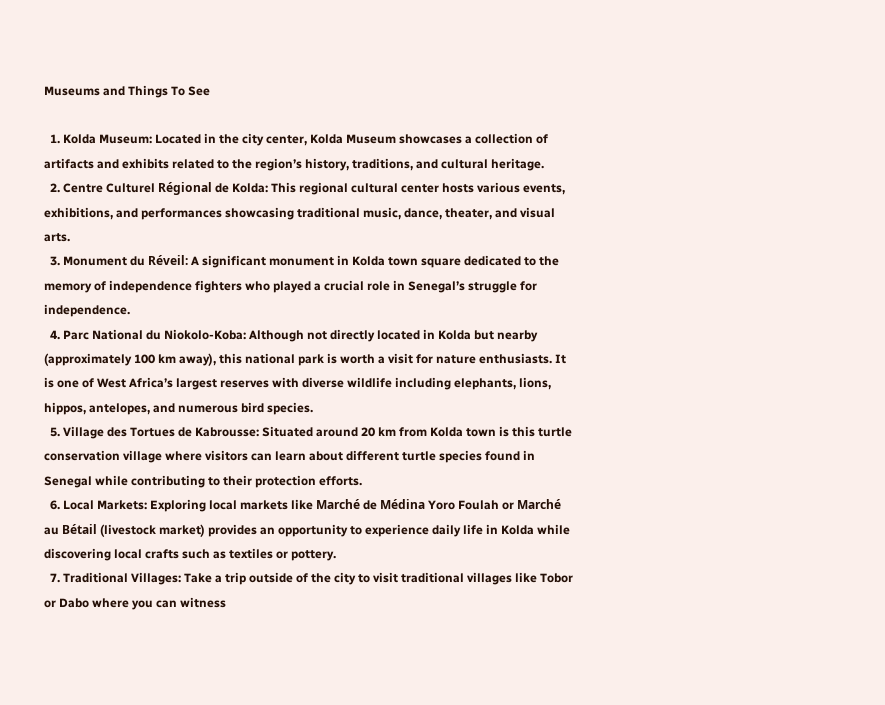Museums and Things To See

  1. Kolda Museum: Located in the city center, Kolda Museum showcases a collection of artifacts and exhibits related to the region’s history, traditions, and cultural heritage.
  2. Centre Culturel Régional de Kolda: This regional cultural center hosts various events, exhibitions, and performances showcasing traditional music, dance, theater, and visual arts.
  3. Monument du Réveil: A significant monument in Kolda town square dedicated to the memory of independence fighters who played a crucial role in Senegal’s struggle for independence.
  4. Parc National du Niokolo-Koba: Although not directly located in Kolda but nearby (approximately 100 km away), this national park is worth a visit for nature enthusiasts. It is one of West Africa’s largest reserves with diverse wildlife including elephants, lions, hippos, antelopes, and numerous bird species.
  5. Village des Tortues de Kabrousse: Situated around 20 km from Kolda town is this turtle conservation village where visitors can learn about different turtle species found in Senegal while contributing to their protection efforts.
  6. Local Markets: Exploring local markets like Marché de Médina Yoro Foulah or Marché au Bétail (livestock market) provides an opportunity to experience daily life in Kolda while discovering local crafts such as textiles or pottery.
  7. Traditional Villages: Take a trip outside of the city to visit traditional villages like Tobor or Dabo where you can witness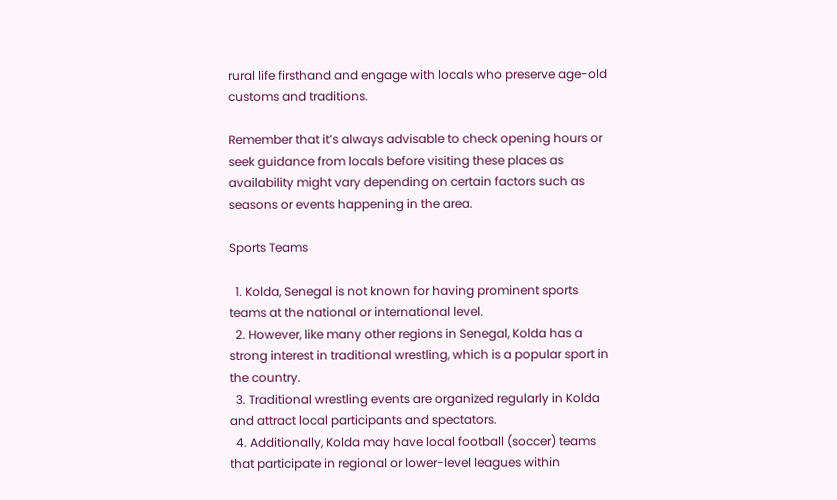rural life firsthand and engage with locals who preserve age-old customs and traditions.

Remember that it’s always advisable to check opening hours or seek guidance from locals before visiting these places as availability might vary depending on certain factors such as seasons or events happening in the area.

Sports Teams

  1. Kolda, Senegal is not known for having prominent sports teams at the national or international level.
  2. However, like many other regions in Senegal, Kolda has a strong interest in traditional wrestling, which is a popular sport in the country.
  3. Traditional wrestling events are organized regularly in Kolda and attract local participants and spectators.
  4. Additionally, Kolda may have local football (soccer) teams that participate in regional or lower-level leagues within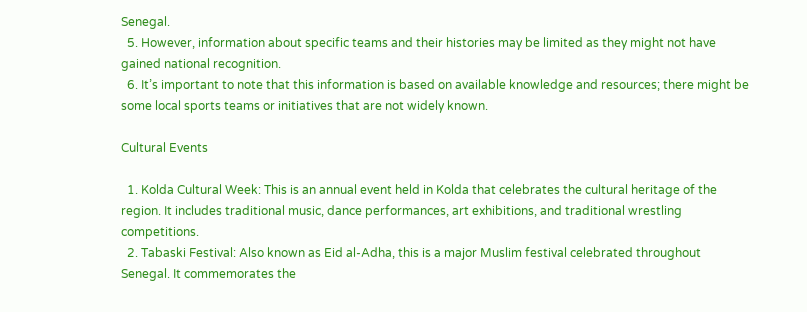Senegal.
  5. However, information about specific teams and their histories may be limited as they might not have gained national recognition.
  6. It’s important to note that this information is based on available knowledge and resources; there might be some local sports teams or initiatives that are not widely known.

Cultural Events

  1. Kolda Cultural Week: This is an annual event held in Kolda that celebrates the cultural heritage of the region. It includes traditional music, dance performances, art exhibitions, and traditional wrestling competitions.
  2. Tabaski Festival: Also known as Eid al-Adha, this is a major Muslim festival celebrated throughout Senegal. It commemorates the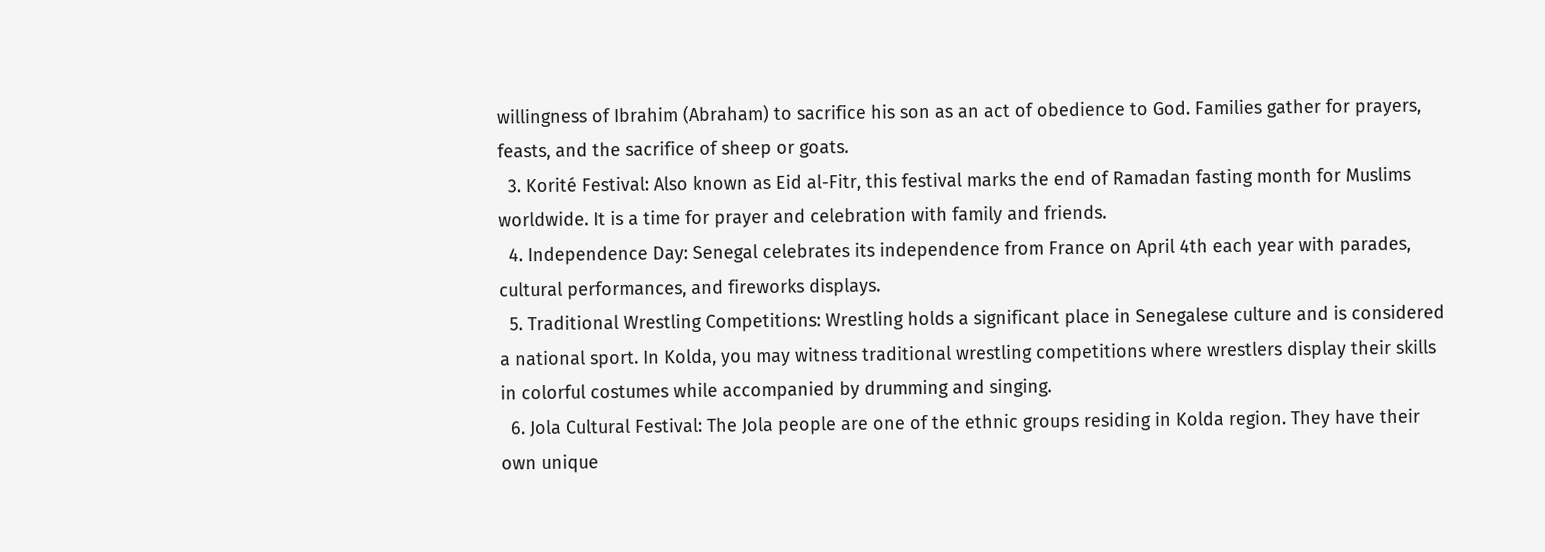willingness of Ibrahim (Abraham) to sacrifice his son as an act of obedience to God. Families gather for prayers, feasts, and the sacrifice of sheep or goats.
  3. Korité Festival: Also known as Eid al-Fitr, this festival marks the end of Ramadan fasting month for Muslims worldwide. It is a time for prayer and celebration with family and friends.
  4. Independence Day: Senegal celebrates its independence from France on April 4th each year with parades, cultural performances, and fireworks displays.
  5. Traditional Wrestling Competitions: Wrestling holds a significant place in Senegalese culture and is considered a national sport. In Kolda, you may witness traditional wrestling competitions where wrestlers display their skills in colorful costumes while accompanied by drumming and singing.
  6. Jola Cultural Festival: The Jola people are one of the ethnic groups residing in Kolda region. They have their own unique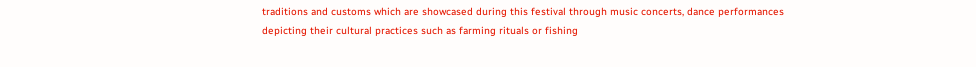traditions and customs which are showcased during this festival through music concerts, dance performances depicting their cultural practices such as farming rituals or fishing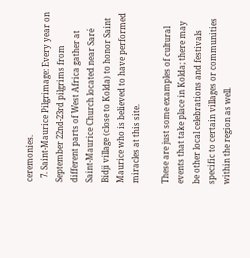ceremonies.
  7. Saint-Maurice Pilgrimage: Every year on September 22nd-23rd pilgrims from different parts of West Africa gather at Saint-Maurice Church located near Saré Bidji village (close to Kolda) to honor Saint Maurice who is believed to have performed miracles at this site.

These are just some examples of cultural events that take place in Kolda; there may be other local celebrations and festivals specific to certain villages or communities within the region as well.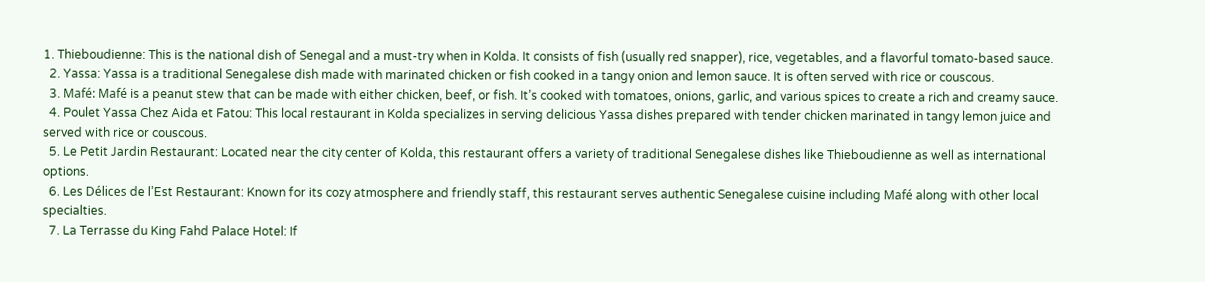1. Thieboudienne: This is the national dish of Senegal and a must-try when in Kolda. It consists of fish (usually red snapper), rice, vegetables, and a flavorful tomato-based sauce.
  2. Yassa: Yassa is a traditional Senegalese dish made with marinated chicken or fish cooked in a tangy onion and lemon sauce. It is often served with rice or couscous.
  3. Mafé: Mafé is a peanut stew that can be made with either chicken, beef, or fish. It’s cooked with tomatoes, onions, garlic, and various spices to create a rich and creamy sauce.
  4. Poulet Yassa Chez Aida et Fatou: This local restaurant in Kolda specializes in serving delicious Yassa dishes prepared with tender chicken marinated in tangy lemon juice and served with rice or couscous.
  5. Le Petit Jardin Restaurant: Located near the city center of Kolda, this restaurant offers a variety of traditional Senegalese dishes like Thieboudienne as well as international options.
  6. Les Délices de l’Est Restaurant: Known for its cozy atmosphere and friendly staff, this restaurant serves authentic Senegalese cuisine including Mafé along with other local specialties.
  7. La Terrasse du King Fahd Palace Hotel: If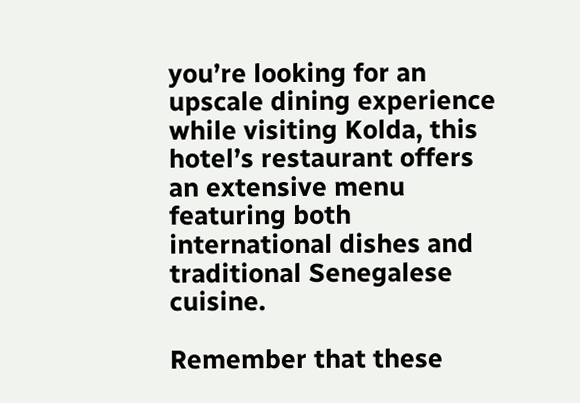you’re looking for an upscale dining experience while visiting Kolda, this hotel’s restaurant offers an extensive menu featuring both international dishes and traditional Senegalese cuisine.

Remember that these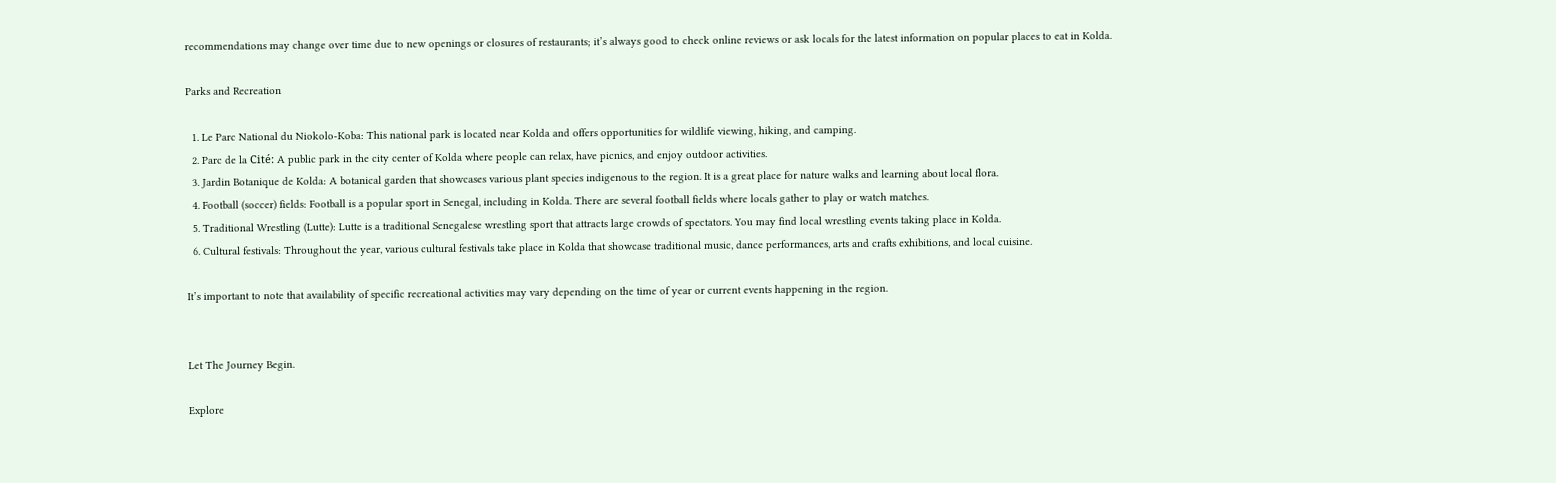recommendations may change over time due to new openings or closures of restaurants; it’s always good to check online reviews or ask locals for the latest information on popular places to eat in Kolda.

Parks and Recreation

  1. Le Parc National du Niokolo-Koba: This national park is located near Kolda and offers opportunities for wildlife viewing, hiking, and camping.
  2. Parc de la Cité: A public park in the city center of Kolda where people can relax, have picnics, and enjoy outdoor activities.
  3. Jardin Botanique de Kolda: A botanical garden that showcases various plant species indigenous to the region. It is a great place for nature walks and learning about local flora.
  4. Football (soccer) fields: Football is a popular sport in Senegal, including in Kolda. There are several football fields where locals gather to play or watch matches.
  5. Traditional Wrestling (Lutte): Lutte is a traditional Senegalese wrestling sport that attracts large crowds of spectators. You may find local wrestling events taking place in Kolda.
  6. Cultural festivals: Throughout the year, various cultural festivals take place in Kolda that showcase traditional music, dance performances, arts and crafts exhibitions, and local cuisine.

It’s important to note that availability of specific recreational activities may vary depending on the time of year or current events happening in the region.


Let The Journey Begin.

Explore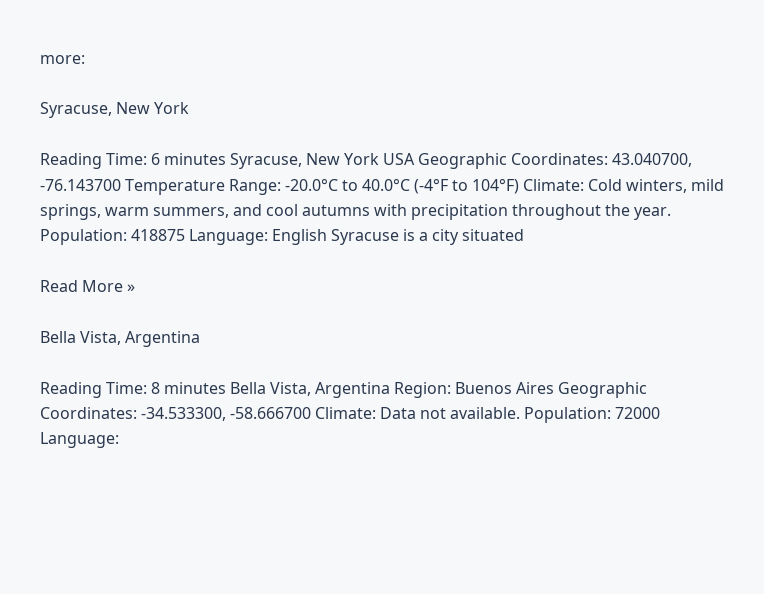more:

Syracuse, New York

Reading Time: 6 minutes Syracuse, New York USA Geographic Coordinates: 43.040700, -76.143700 Temperature Range: -20.0°C to 40.0°C (-4°F to 104°F) Climate: Cold winters, mild springs, warm summers, and cool autumns with precipitation throughout the year. Population: 418875 Language: English Syracuse is a city situated

Read More »

Bella Vista, Argentina

Reading Time: 8 minutes Bella Vista, Argentina Region: Buenos Aires Geographic Coordinates: -34.533300, -58.666700 Climate: Data not available. Population: 72000 Language: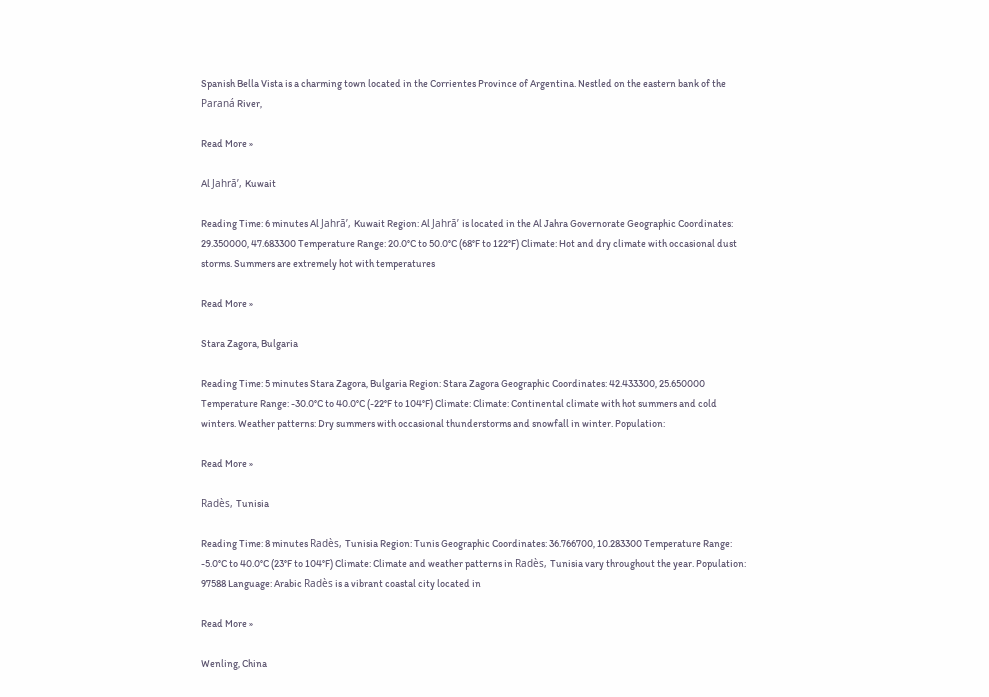Spanish Bella Vista is a charming town located in the Corrientes Province of Argentina. Nestled on the eastern bank of the Paraná River,

Read More »

Al Jahrā’, Kuwait

Reading Time: 6 minutes Al Jahrā’, Kuwait Region: Al Jahrā’ is located in the Al Jahra Governorate Geographic Coordinates: 29.350000, 47.683300 Temperature Range: 20.0°C to 50.0°C (68°F to 122°F) Climate: Hot and dry climate with occasional dust storms. Summers are extremely hot with temperatures

Read More »

Stara Zagora, Bulgaria

Reading Time: 5 minutes Stara Zagora, Bulgaria Region: Stara Zagora Geographic Coordinates: 42.433300, 25.650000 Temperature Range: -30.0°C to 40.0°C (-22°F to 104°F) Climate: Climate: Continental climate with hot summers and cold winters. Weather patterns: Dry summers with occasional thunderstorms and snowfall in winter. Population:

Read More »

Radès, Tunisia

Reading Time: 8 minutes Radès, Tunisia Region: Tunis Geographic Coordinates: 36.766700, 10.283300 Temperature Range: -5.0°C to 40.0°C (23°F to 104°F) Climate: Climate and weather patterns in Radès, Tunisia vary throughout the year. Population: 97588 Language: Arabic Radès is a vibrant coastal city located in

Read More »

Wenling, China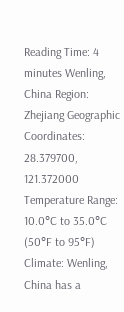Reading Time: 4 minutes Wenling, China Region: Zhejiang Geographic Coordinates: 28.379700, 121.372000 Temperature Range: 10.0°C to 35.0°C (50°F to 95°F) Climate: Wenling, China has a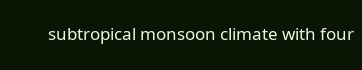subtropical monsoon climate with four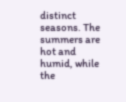distinct seasons. The summers are hot and humid, while the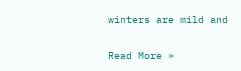winters are mild and

Read More »